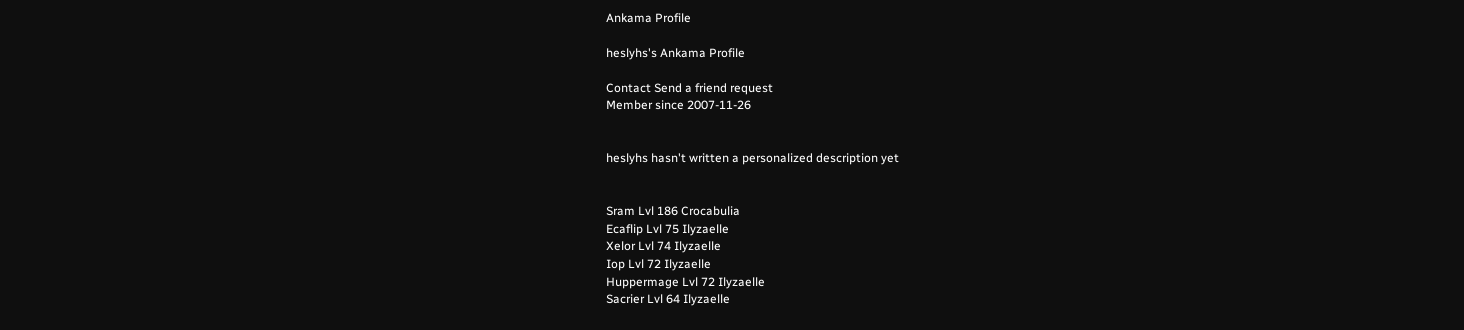Ankama Profile

heslyhs's Ankama Profile

Contact Send a friend request
Member since 2007-11-26


heslyhs hasn't written a personalized description yet


Sram Lvl 186 Crocabulia
Ecaflip Lvl 75 Ilyzaelle
Xelor Lvl 74 Ilyzaelle
Iop Lvl 72 Ilyzaelle
Huppermage Lvl 72 Ilyzaelle
Sacrier Lvl 64 Ilyzaelle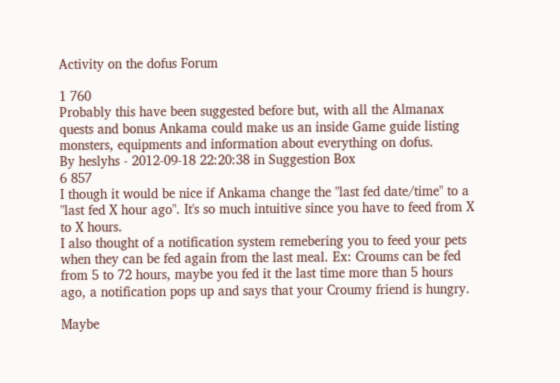Activity on the dofus Forum

1 760
Probably this have been suggested before but, with all the Almanax quests and bonus Ankama could make us an inside Game guide listing monsters, equipments and information about everything on dofus.
By heslyhs - 2012-09-18 22:20:38 in Suggestion Box
6 857
I though it would be nice if Ankama change the "last fed date/time" to a "last fed X hour ago". It's so much intuitive since you have to feed from X to X hours.
I also thought of a notification system remebering you to feed your pets when they can be fed again from the last meal. Ex: Croums can be fed from 5 to 72 hours, maybe you fed it the last time more than 5 hours ago, a notification pops up and says that your Croumy friend is hungry.

Maybe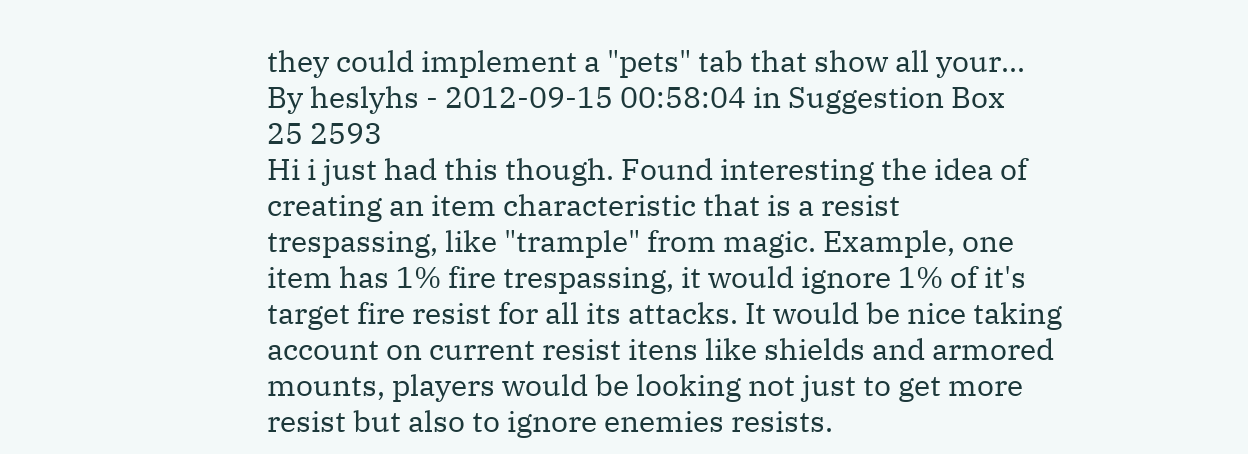they could implement a "pets" tab that show all your...
By heslyhs - 2012-09-15 00:58:04 in Suggestion Box
25 2593
Hi i just had this though. Found interesting the idea of creating an item characteristic that is a resist trespassing, like "trample" from magic. Example, one item has 1% fire trespassing, it would ignore 1% of it's target fire resist for all its attacks. It would be nice taking account on current resist itens like shields and armored mounts, players would be looking not just to get more resist but also to ignore enemies resists.